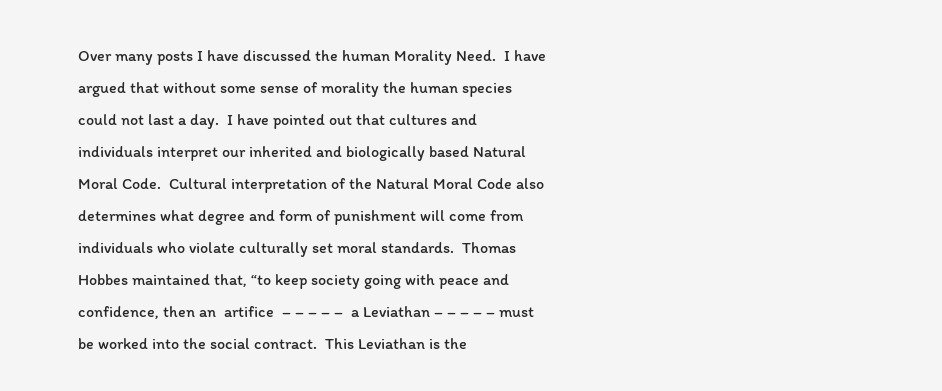Over many posts I have discussed the human Morality Need.  I have argued that without some sense of morality the human species could not last a day.  I have pointed out that cultures and individuals interpret our inherited and biologically based Natural Moral Code.  Cultural interpretation of the Natural Moral Code also determines what degree and form of punishment will come from individuals who violate culturally set moral standards.  Thomas Hobbes maintained that, “to keep society going with peace and confidence, then an  artifice  – – – – –  a Leviathan – – – – – must be worked into the social contract.  This Leviathan is the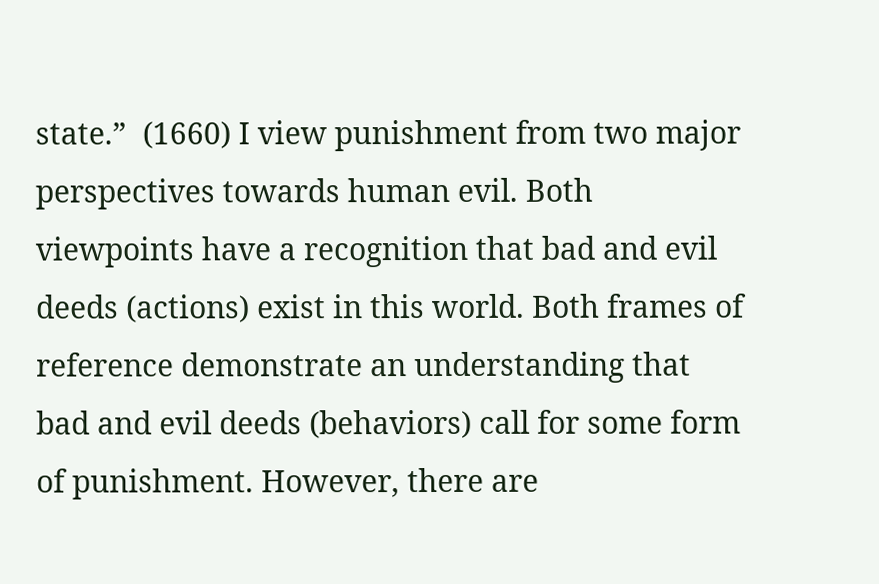state.”  (1660) I view punishment from two major perspectives towards human evil. Both viewpoints have a recognition that bad and evil deeds (actions) exist in this world. Both frames of reference demonstrate an understanding that bad and evil deeds (behaviors) call for some form of punishment. However, there are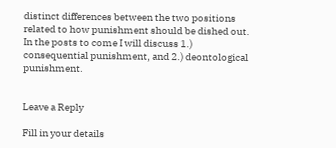distinct differences between the two positions related to how punishment should be dished out. In the posts to come I will discuss 1.) consequential punishment, and 2.) deontological punishment.


Leave a Reply

Fill in your details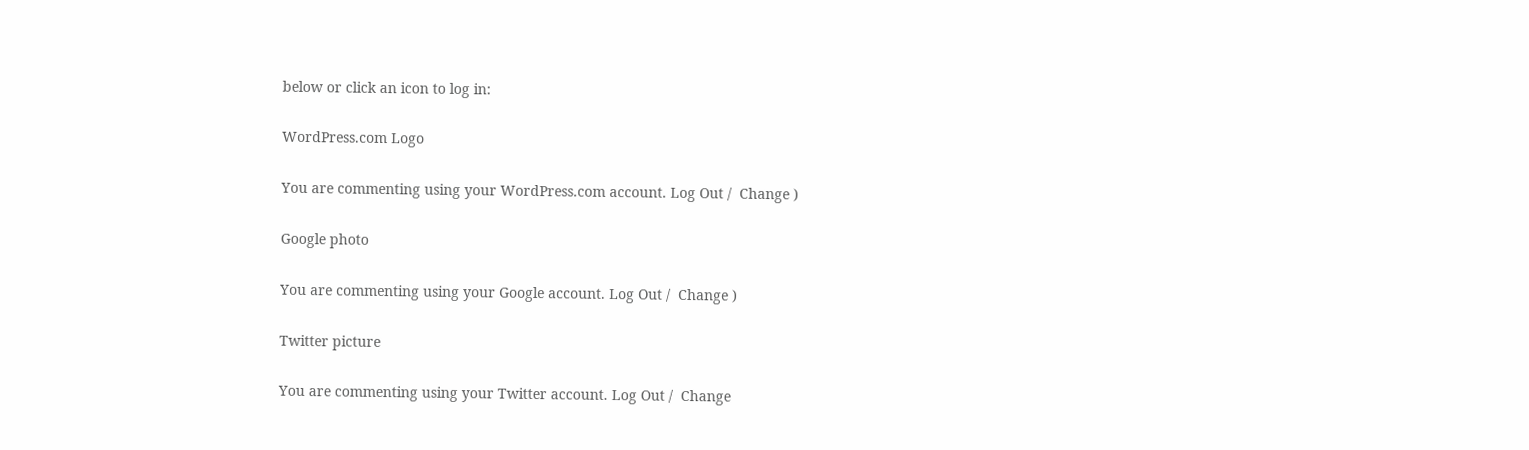below or click an icon to log in:

WordPress.com Logo

You are commenting using your WordPress.com account. Log Out /  Change )

Google photo

You are commenting using your Google account. Log Out /  Change )

Twitter picture

You are commenting using your Twitter account. Log Out /  Change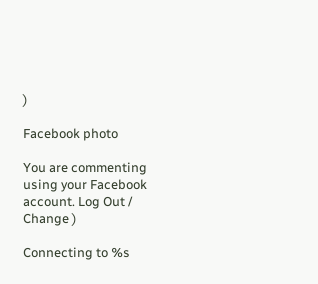)

Facebook photo

You are commenting using your Facebook account. Log Out /  Change )

Connecting to %s